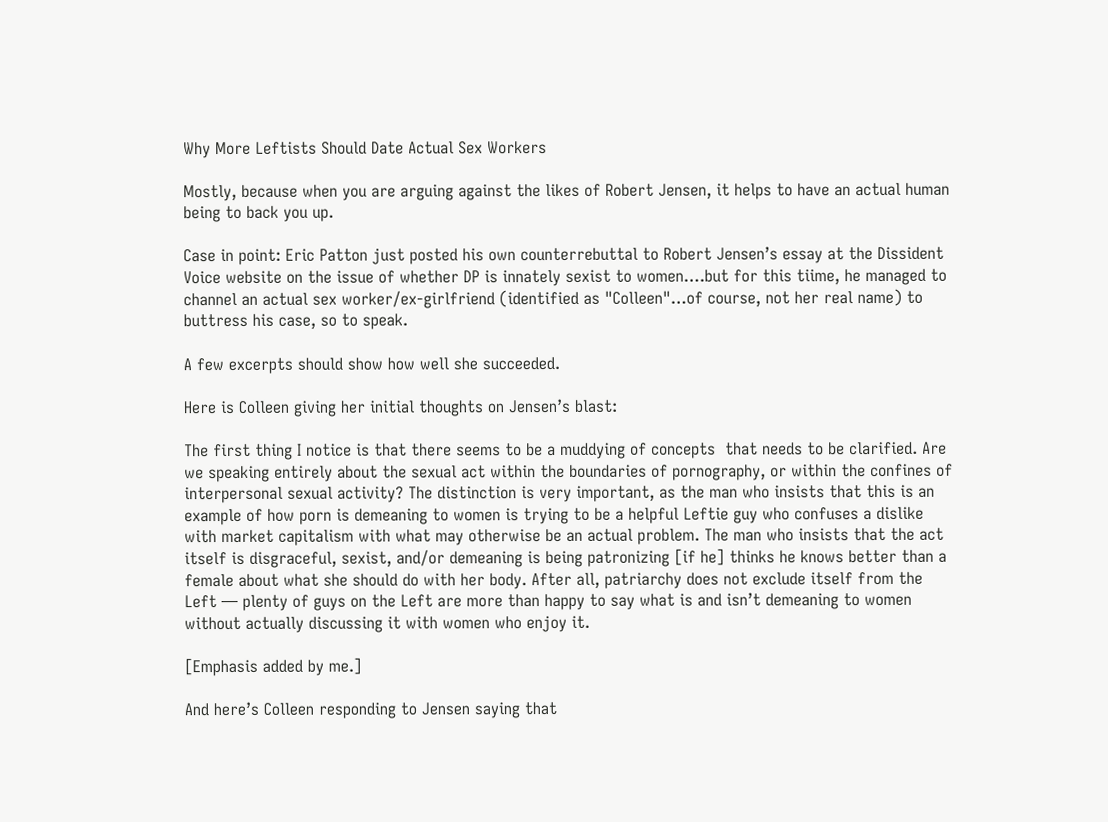Why More Leftists Should Date Actual Sex Workers

Mostly, because when you are arguing against the likes of Robert Jensen, it helps to have an actual human being to back you up.

Case in point: Eric Patton just posted his own counterrebuttal to Robert Jensen’s essay at the Dissident Voice website on the issue of whether DP is innately sexist to women….but for this tiime, he managed to channel an actual sex worker/ex-girlfriend (identified as "Colleen"…of course, not her real name) to buttress his case, so to speak.

A few excerpts should show how well she succeeded.

Here is Colleen giving her initial thoughts on Jensen’s blast:

The first thing I notice is that there seems to be a muddying of concepts  that needs to be clarified. Are we speaking entirely about the sexual act within the boundaries of pornography, or within the confines of interpersonal sexual activity? The distinction is very important, as the man who insists that this is an example of how porn is demeaning to women is trying to be a helpful Leftie guy who confuses a dislike with market capitalism with what may otherwise be an actual problem. The man who insists that the act itself is disgraceful, sexist, and/or demeaning is being patronizing [if he] thinks he knows better than a female about what she should do with her body. After all, patriarchy does not exclude itself from the Left — plenty of guys on the Left are more than happy to say what is and isn’t demeaning to women without actually discussing it with women who enjoy it.

[Emphasis added by me.]

And here’s Colleen responding to Jensen saying that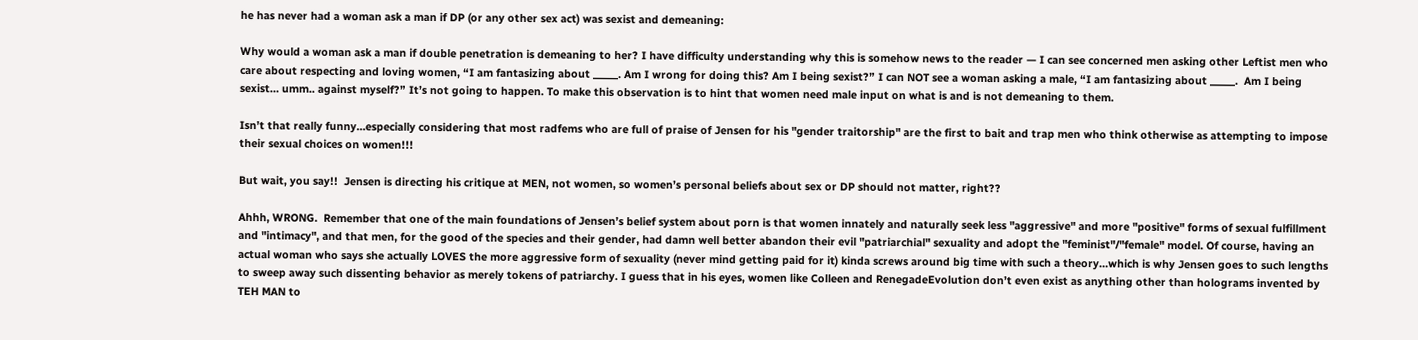he has never had a woman ask a man if DP (or any other sex act) was sexist and demeaning:

Why would a woman ask a man if double penetration is demeaning to her? I have difficulty understanding why this is somehow news to the reader — I can see concerned men asking other Leftist men who care about respecting and loving women, “I am fantasizing about _____. Am I wrong for doing this? Am I being sexist?” I can NOT see a woman asking a male, “I am fantasizing about _____.  Am I being sexist… umm.. against myself?” It’s not going to happen. To make this observation is to hint that women need male input on what is and is not demeaning to them.

Isn’t that really funny…especially considering that most radfems who are full of praise of Jensen for his "gender traitorship" are the first to bait and trap men who think otherwise as attempting to impose their sexual choices on women!!!

But wait, you say!!  Jensen is directing his critique at MEN, not women, so women’s personal beliefs about sex or DP should not matter, right??

Ahhh, WRONG.  Remember that one of the main foundations of Jensen’s belief system about porn is that women innately and naturally seek less "aggressive" and more "positive" forms of sexual fulfillment and "intimacy", and that men, for the good of the species and their gender, had damn well better abandon their evil "patriarchial" sexuality and adopt the "feminist"/"female" model. Of course, having an actual woman who says she actually LOVES the more aggressive form of sexuality (never mind getting paid for it) kinda screws around big time with such a theory…which is why Jensen goes to such lengths to sweep away such dissenting behavior as merely tokens of patriarchy. I guess that in his eyes, women like Colleen and RenegadeEvolution don’t even exist as anything other than holograms invented by TEH MAN to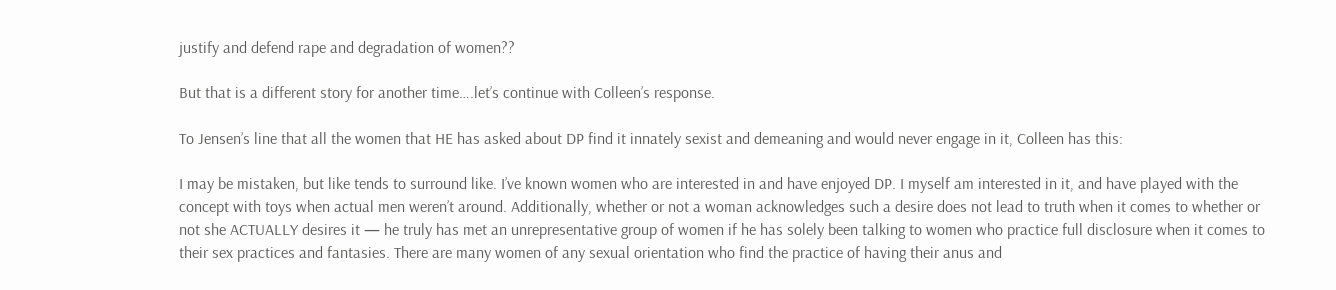justify and defend rape and degradation of women??

But that is a different story for another time….let’s continue with Colleen’s response.

To Jensen’s line that all the women that HE has asked about DP find it innately sexist and demeaning and would never engage in it, Colleen has this:

I may be mistaken, but like tends to surround like. I’ve known women who are interested in and have enjoyed DP. I myself am interested in it, and have played with the concept with toys when actual men weren’t around. Additionally, whether or not a woman acknowledges such a desire does not lead to truth when it comes to whether or not she ACTUALLY desires it — he truly has met an unrepresentative group of women if he has solely been talking to women who practice full disclosure when it comes to their sex practices and fantasies. There are many women of any sexual orientation who find the practice of having their anus and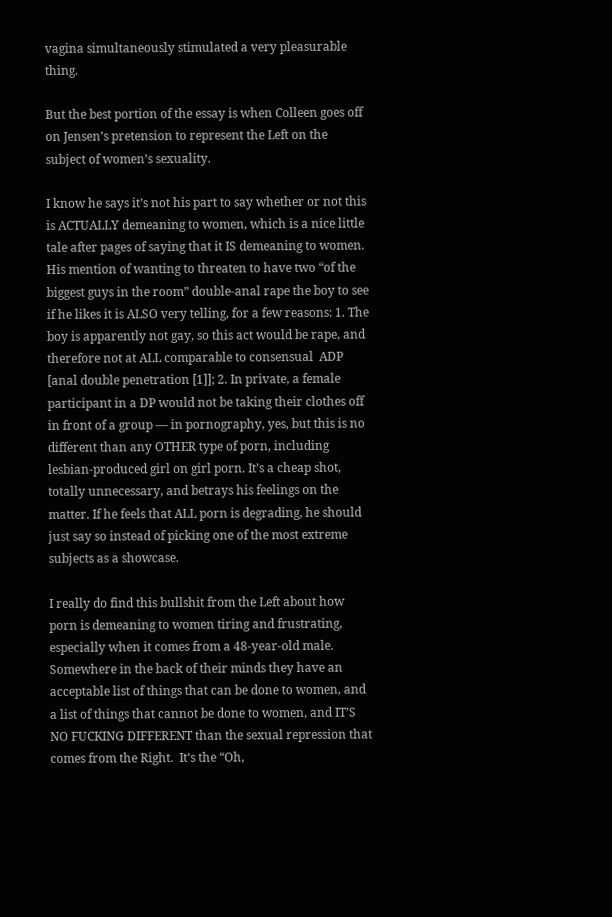vagina simultaneously stimulated a very pleasurable thing.

But the best portion of the essay is when Colleen goes off on Jensen’s pretension to represent the Left on the subject of women’s sexuality.

I know he says it’s not his part to say whether or not this is ACTUALLY demeaning to women, which is a nice little tale after pages of saying that it IS demeaning to women. His mention of wanting to threaten to have two “of the biggest guys in the room” double-anal rape the boy to see if he likes it is ALSO very telling, for a few reasons: 1. The boy is apparently not gay, so this act would be rape, and therefore not at ALL comparable to consensual  ADP [anal double penetration [1]]; 2. In private, a female participant in a DP would not be taking their clothes off in front of a group — in pornography, yes, but this is no different than any OTHER type of porn, including lesbian-produced girl on girl porn. It’s a cheap shot, totally unnecessary, and betrays his feelings on the matter. If he feels that ALL porn is degrading, he should just say so instead of picking one of the most extreme subjects as a showcase.

I really do find this bullshit from the Left about how porn is demeaning to women tiring and frustrating, especially when it comes from a 48-year-old male. Somewhere in the back of their minds they have an acceptable list of things that can be done to women, and a list of things that cannot be done to women, and IT’S NO FUCKING DIFFERENT than the sexual repression that comes from the Right.  It’s the “Oh,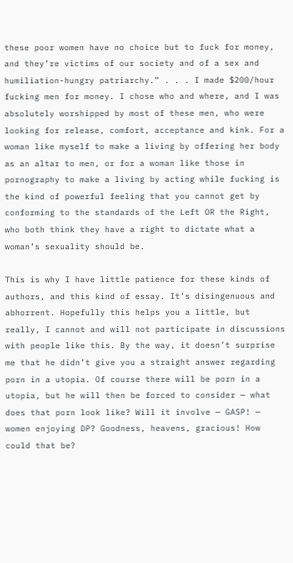these poor women have no choice but to fuck for money, and they’re victims of our society and of a sex and humiliation-hungry patriarchy.” . . . I made $200/hour fucking men for money. I chose who and where, and I was absolutely worshipped by most of these men, who were looking for release, comfort, acceptance and kink. For a woman like myself to make a living by offering her body as an altar to men, or for a woman like those in pornography to make a living by acting while fucking is the kind of powerful feeling that you cannot get by conforming to the standards of the Left OR the Right, who both think they have a right to dictate what a woman’s sexuality should be.

This is why I have little patience for these kinds of authors, and this kind of essay. It’s disingenuous and abhorrent. Hopefully this helps you a little, but really, I cannot and will not participate in discussions with people like this. By the way, it doesn’t surprise me that he didn’t give you a straight answer regarding porn in a utopia. Of course there will be porn in a utopia, but he will then be forced to consider — what does that porn look like? Will it involve — GASP! — women enjoying DP? Goodness, heavens, gracious! How could that be?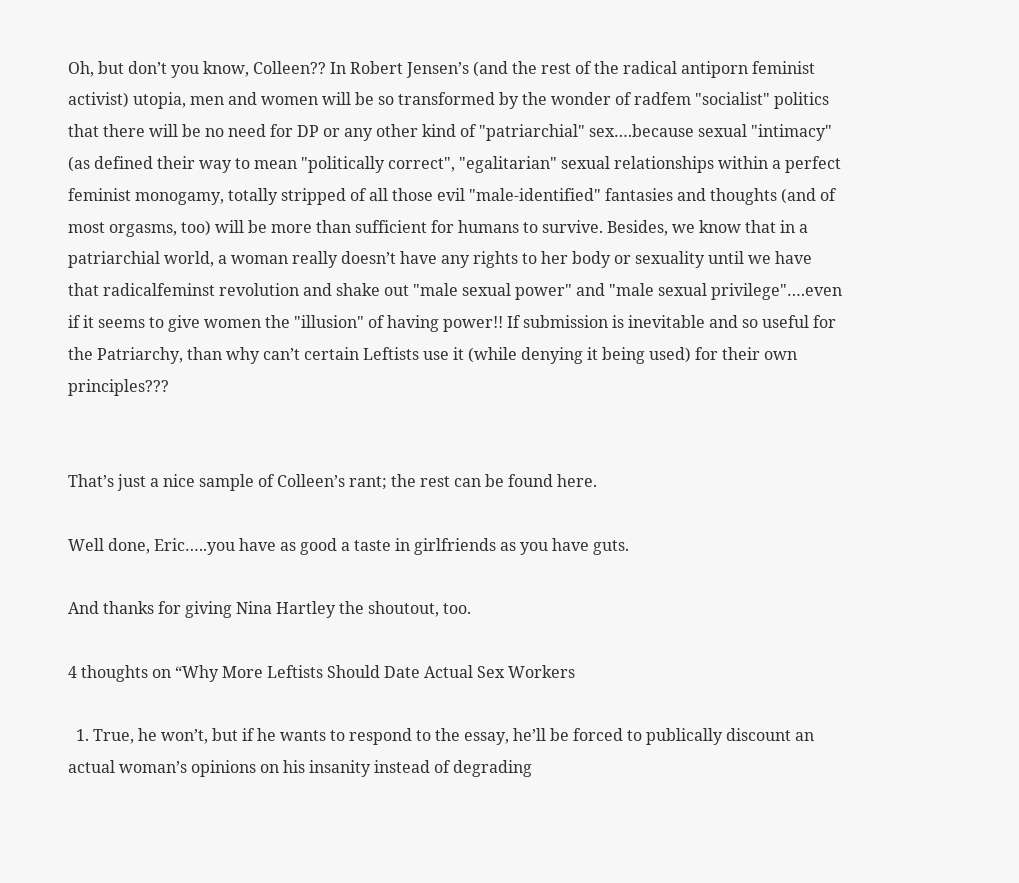Oh, but don’t you know, Colleen?? In Robert Jensen’s (and the rest of the radical antiporn feminist activist) utopia, men and women will be so transformed by the wonder of radfem "socialist" politics that there will be no need for DP or any other kind of "patriarchial" sex….because sexual "intimacy" (as defined their way to mean "politically correct", "egalitarian" sexual relationships within a perfect feminist monogamy, totally stripped of all those evil "male-identified" fantasies and thoughts (and of most orgasms, too) will be more than sufficient for humans to survive. Besides, we know that in a patriarchial world, a woman really doesn’t have any rights to her body or sexuality until we have that radicalfeminst revolution and shake out "male sexual power" and "male sexual privilege"….even if it seems to give women the "illusion" of having power!! If submission is inevitable and so useful for the Patriarchy, than why can’t certain Leftists use it (while denying it being used) for their own principles???


That’s just a nice sample of Colleen’s rant; the rest can be found here.

Well done, Eric…..you have as good a taste in girlfriends as you have guts.

And thanks for giving Nina Hartley the shoutout, too.

4 thoughts on “Why More Leftists Should Date Actual Sex Workers

  1. True, he won’t, but if he wants to respond to the essay, he’ll be forced to publically discount an actual woman’s opinions on his insanity instead of degrading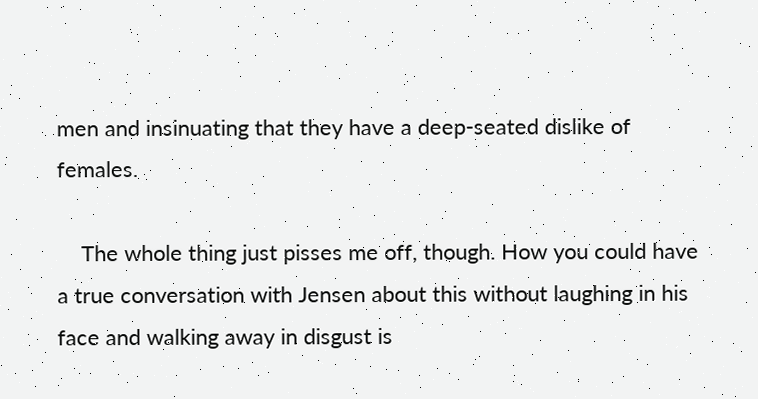men and insinuating that they have a deep-seated dislike of females.

    The whole thing just pisses me off, though. How you could have a true conversation with Jensen about this without laughing in his face and walking away in disgust is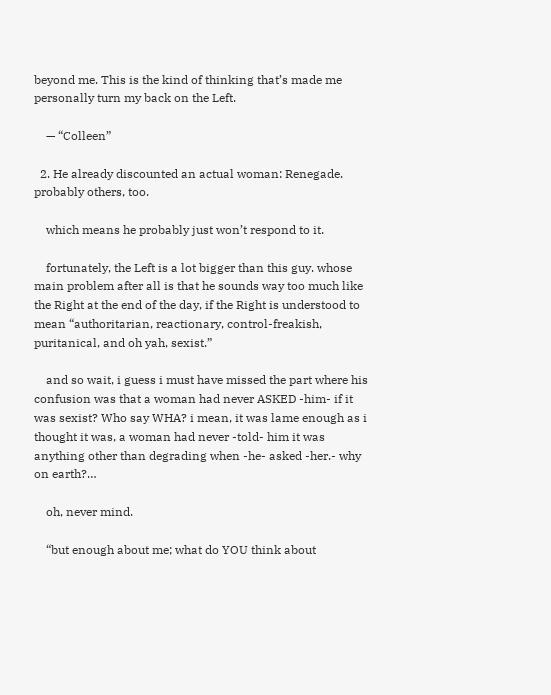beyond me. This is the kind of thinking that’s made me personally turn my back on the Left.

    — “Colleen”

  2. He already discounted an actual woman: Renegade. probably others, too.

    which means he probably just won’t respond to it.

    fortunately, the Left is a lot bigger than this guy. whose main problem after all is that he sounds way too much like the Right at the end of the day, if the Right is understood to mean “authoritarian, reactionary, control-freakish, puritanical, and oh yah, sexist.”

    and so wait, i guess i must have missed the part where his confusion was that a woman had never ASKED -him- if it was sexist? Who say WHA? i mean, it was lame enough as i thought it was, a woman had never -told- him it was anything other than degrading when -he- asked -her.- why on earth?…

    oh, never mind.

    “but enough about me; what do YOU think about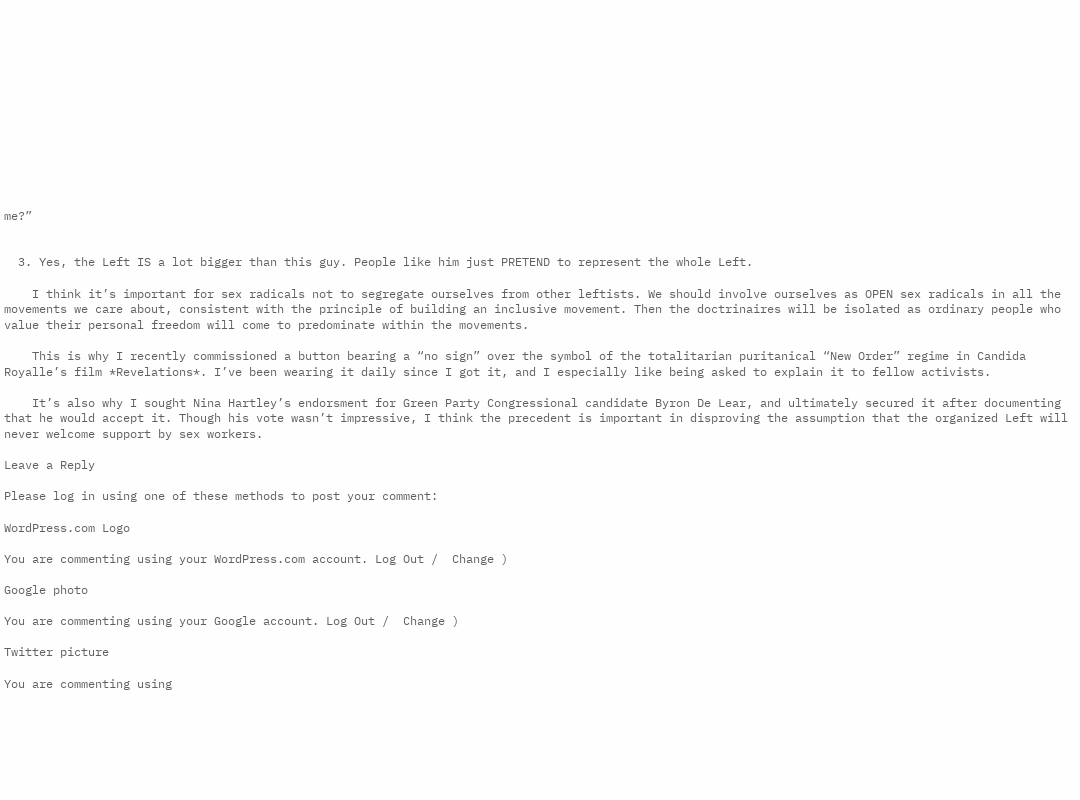me?”


  3. Yes, the Left IS a lot bigger than this guy. People like him just PRETEND to represent the whole Left.

    I think it’s important for sex radicals not to segregate ourselves from other leftists. We should involve ourselves as OPEN sex radicals in all the movements we care about, consistent with the principle of building an inclusive movement. Then the doctrinaires will be isolated as ordinary people who value their personal freedom will come to predominate within the movements.

    This is why I recently commissioned a button bearing a “no sign” over the symbol of the totalitarian puritanical “New Order” regime in Candida Royalle’s film *Revelations*. I’ve been wearing it daily since I got it, and I especially like being asked to explain it to fellow activists.

    It’s also why I sought Nina Hartley’s endorsment for Green Party Congressional candidate Byron De Lear, and ultimately secured it after documenting that he would accept it. Though his vote wasn’t impressive, I think the precedent is important in disproving the assumption that the organized Left will never welcome support by sex workers.

Leave a Reply

Please log in using one of these methods to post your comment:

WordPress.com Logo

You are commenting using your WordPress.com account. Log Out /  Change )

Google photo

You are commenting using your Google account. Log Out /  Change )

Twitter picture

You are commenting using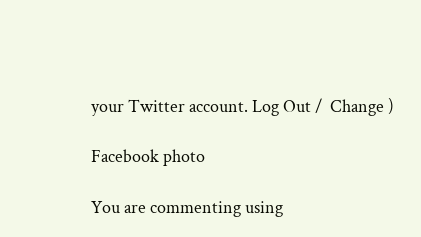your Twitter account. Log Out /  Change )

Facebook photo

You are commenting using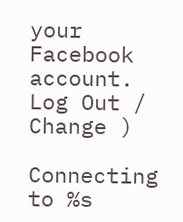your Facebook account. Log Out /  Change )

Connecting to %s